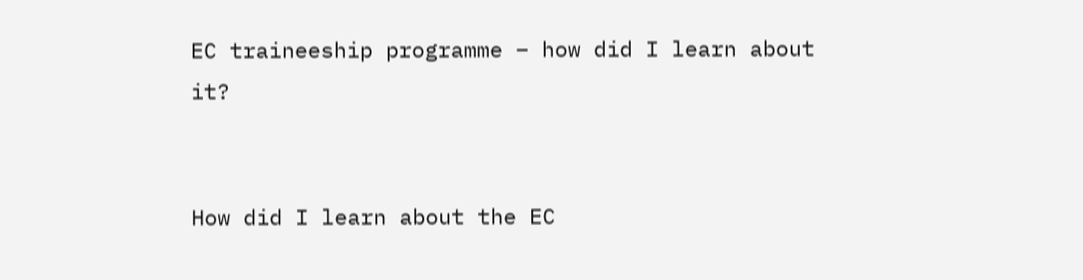EC traineeship programme – how did I learn about it?


How did I learn about the EC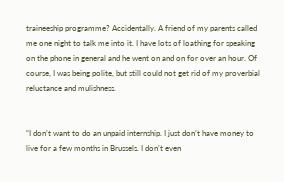traineeship programme? Accidentally. A friend of my parents called me one night to talk me into it. I have lots of loathing for speaking on the phone in general and he went on and on for over an hour. Of course, I was being polite, but still could not get rid of my proverbial reluctance and mulishness.


“I don’t want to do an unpaid internship. I just don’t have money to live for a few months in Brussels. I don’t even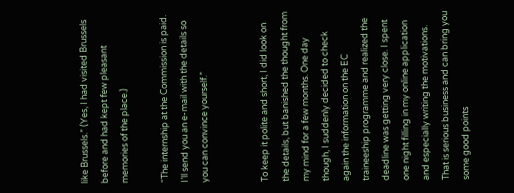like Brussels.” (Yes, I had visited Brussels before and had kept few pleasant memories of the place.)

“The internship at the Commission is paid. I’ll send you an e-mail with the details so you can convince yourself.”


To keep it polite and short, I did look on the details, but banished the thought from my mind for a few months. One day though, I suddenly decided to check again the information on the EC traineeship programme and realized the deadline was getting very close. I spent one night filling in my online application and especially writing the motivations. That is serious business and can bring you some good points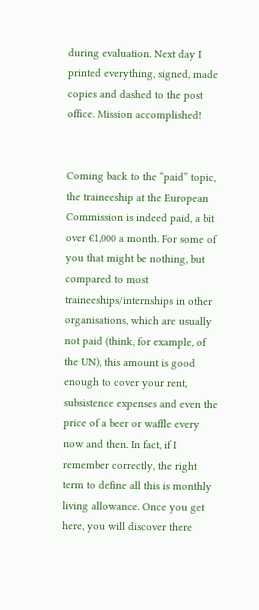during evaluation. Next day I printed everything, signed, made copies and dashed to the post office. Mission accomplished!


Coming back to the “paid” topic, the traineeship at the European Commission is indeed paid, a bit over €1,000 a month. For some of you that might be nothing, but compared to most traineeships/internships in other organisations, which are usually not paid (think, for example, of the UN), this amount is good enough to cover your rent, subsistence expenses and even the price of a beer or waffle every now and then. In fact, if I remember correctly, the right term to define all this is monthly living allowance. Once you get here, you will discover there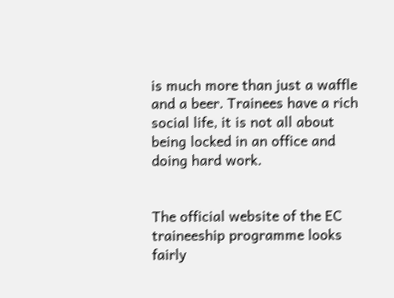is much more than just a waffle and a beer. Trainees have a rich social life, it is not all about being locked in an office and doing hard work.


The official website of the EC traineeship programme looks fairly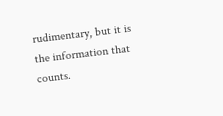rudimentary, but it is the information that counts.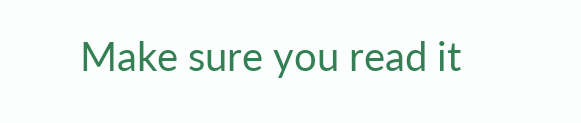Make sure you read it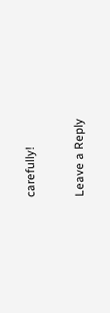carefully!


Leave a Reply